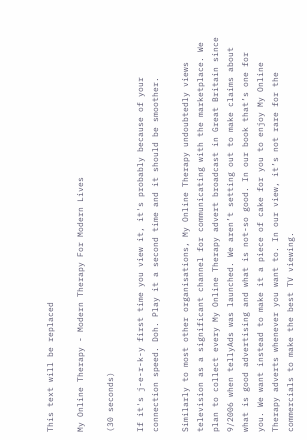This text will be replaced

My Online Therapy - Modern Therapy For Modern Lives

(30 seconds)

If it's j-e-r-k-y first time you view it, it's probably because of your connection speed. Doh. Play it a second time and it should be smoother.

Similarly to most other organisations, My Online Therapy undoubtedly views television as a significant channel for communicating with the marketplace. We plan to collect every My Online Therapy advert broadcast in Great Britain since 9/2006 when tellyAds was launched. We aren’t setting out to make claims about what is good advertising and what is not-so good. In our book that’s one for you. We want instead to make it a piece of cake for you to enjoy My Online Therapy adverts whenever you want to. In our view, it’s not rare for the commercials to make the best TV viewing.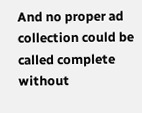And no proper ad collection could be called complete without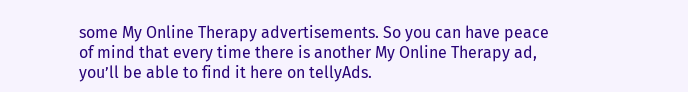some My Online Therapy advertisements. So you can have peace of mind that every time there is another My Online Therapy ad, you’ll be able to find it here on tellyAds.